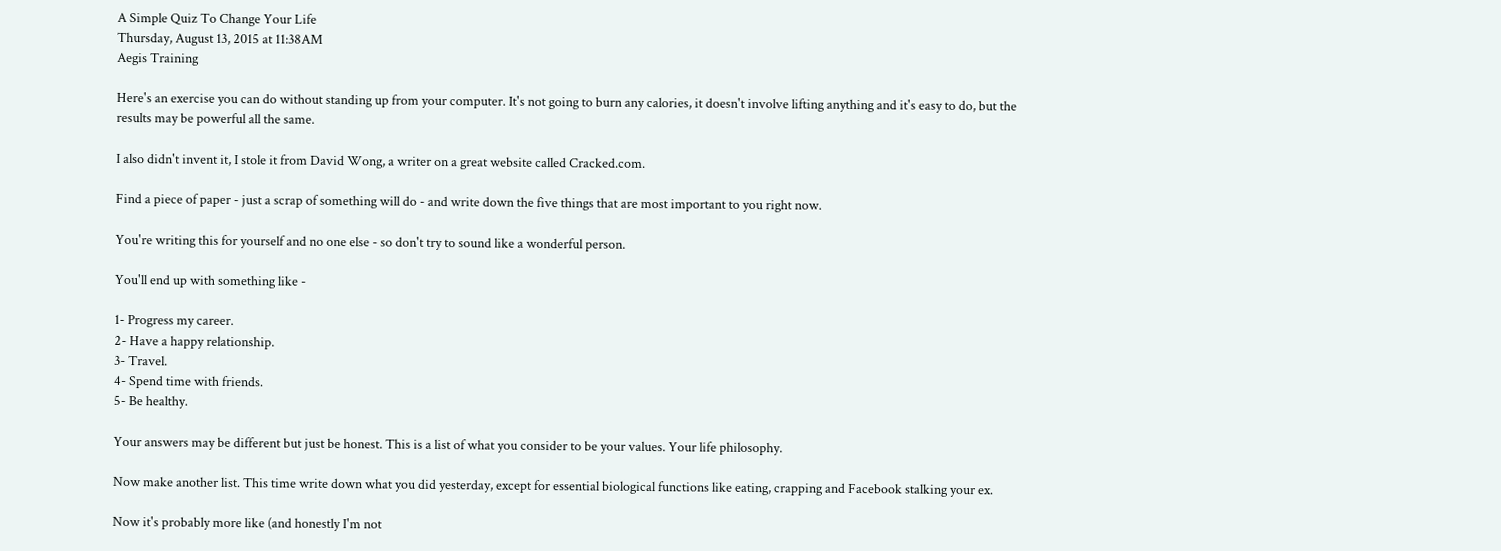A Simple Quiz To Change Your Life
Thursday, August 13, 2015 at 11:38AM
Aegis Training

Here's an exercise you can do without standing up from your computer. It's not going to burn any calories, it doesn't involve lifting anything and it's easy to do, but the results may be powerful all the same.

I also didn't invent it, I stole it from David Wong, a writer on a great website called Cracked.com.

Find a piece of paper - just a scrap of something will do - and write down the five things that are most important to you right now.

You're writing this for yourself and no one else - so don't try to sound like a wonderful person.

You'll end up with something like -

1- Progress my career.
2- Have a happy relationship.
3- Travel.
4- Spend time with friends.
5- Be healthy.

Your answers may be different but just be honest. This is a list of what you consider to be your values. Your life philosophy.

Now make another list. This time write down what you did yesterday, except for essential biological functions like eating, crapping and Facebook stalking your ex.

Now it's probably more like (and honestly I'm not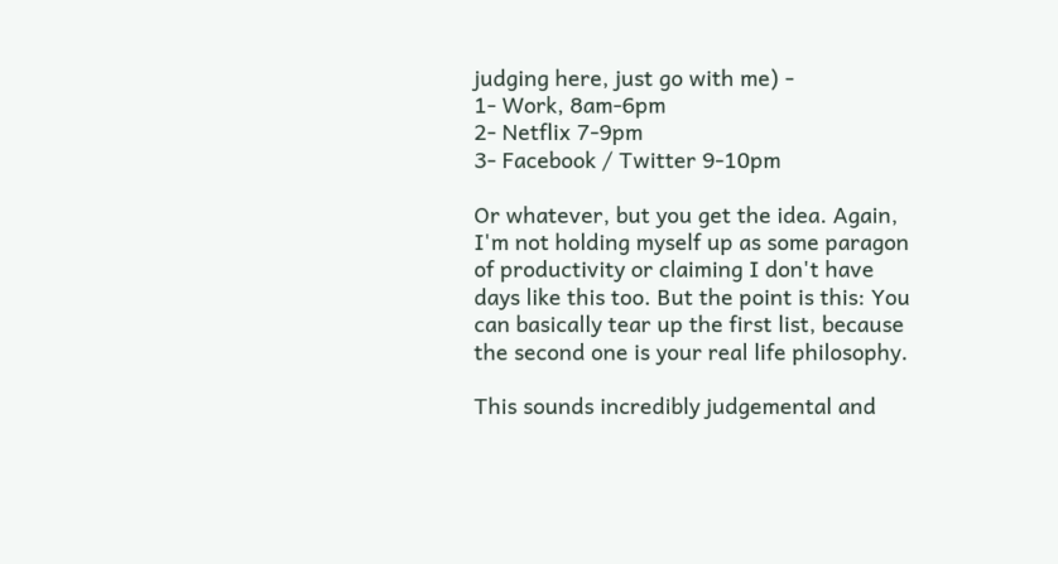judging here, just go with me) -
1- Work, 8am-6pm
2- Netflix 7-9pm
3- Facebook / Twitter 9-10pm

Or whatever, but you get the idea. Again, I'm not holding myself up as some paragon of productivity or claiming I don't have days like this too. But the point is this: You can basically tear up the first list, because the second one is your real life philosophy.

This sounds incredibly judgemental and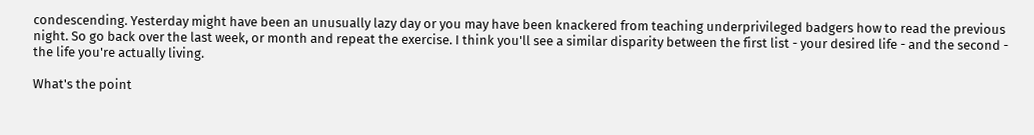condescending. Yesterday might have been an unusually lazy day or you may have been knackered from teaching underprivileged badgers how to read the previous night. So go back over the last week, or month and repeat the exercise. I think you'll see a similar disparity between the first list - your desired life - and the second - the life you're actually living.

What's the point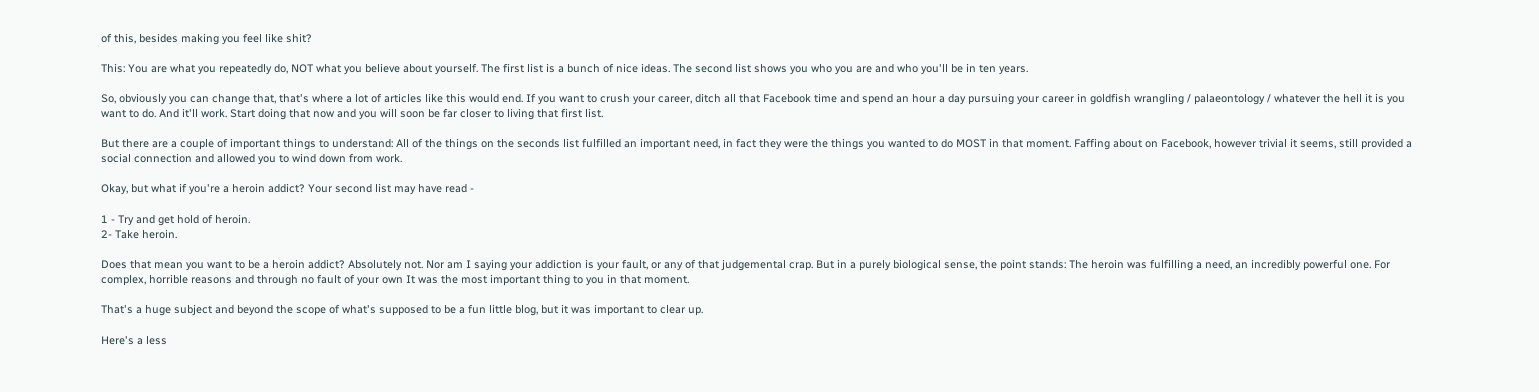of this, besides making you feel like shit?

This: You are what you repeatedly do, NOT what you believe about yourself. The first list is a bunch of nice ideas. The second list shows you who you are and who you'll be in ten years.

So, obviously you can change that, that's where a lot of articles like this would end. If you want to crush your career, ditch all that Facebook time and spend an hour a day pursuing your career in goldfish wrangling / palaeontology / whatever the hell it is you want to do. And it'll work. Start doing that now and you will soon be far closer to living that first list.

But there are a couple of important things to understand: All of the things on the seconds list fulfilled an important need, in fact they were the things you wanted to do MOST in that moment. Faffing about on Facebook, however trivial it seems, still provided a social connection and allowed you to wind down from work.

Okay, but what if you're a heroin addict? Your second list may have read -

1 - Try and get hold of heroin.
2- Take heroin.

Does that mean you want to be a heroin addict? Absolutely not. Nor am I saying your addiction is your fault, or any of that judgemental crap. But in a purely biological sense, the point stands: The heroin was fulfilling a need, an incredibly powerful one. For complex, horrible reasons and through no fault of your own It was the most important thing to you in that moment.

That's a huge subject and beyond the scope of what's supposed to be a fun little blog, but it was important to clear up.

Here's a less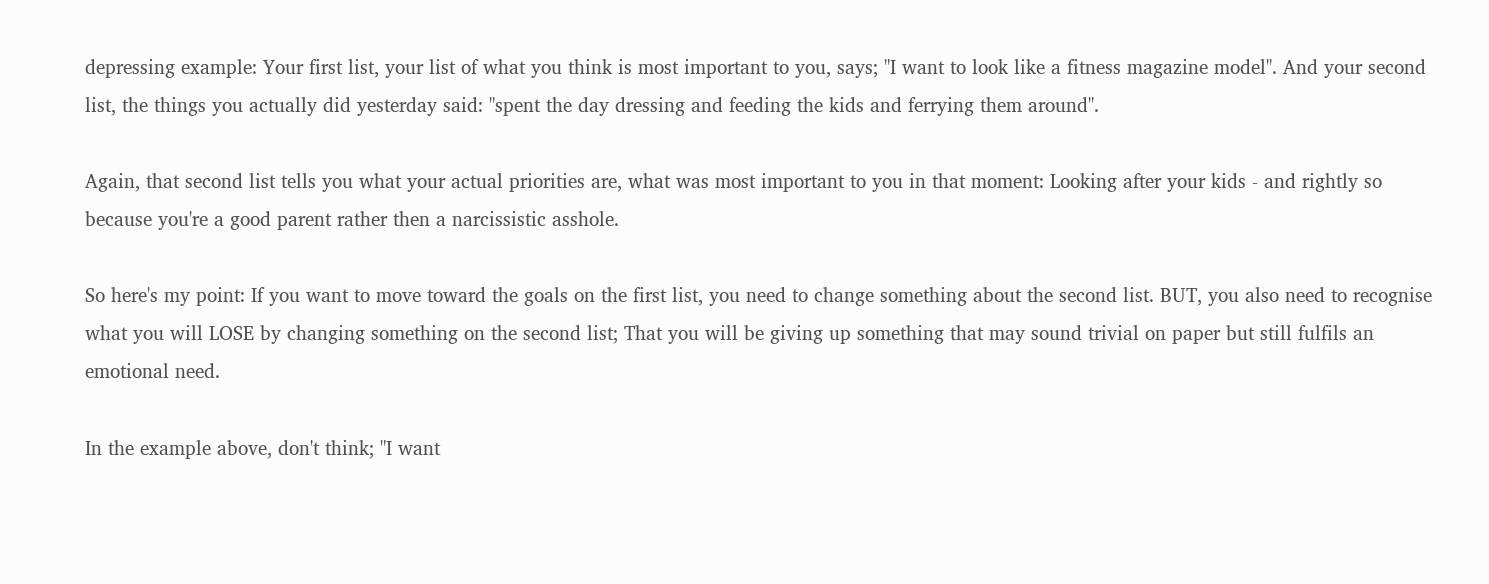depressing example: Your first list, your list of what you think is most important to you, says; "I want to look like a fitness magazine model". And your second list, the things you actually did yesterday said: "spent the day dressing and feeding the kids and ferrying them around".

Again, that second list tells you what your actual priorities are, what was most important to you in that moment: Looking after your kids - and rightly so because you're a good parent rather then a narcissistic asshole.

So here's my point: If you want to move toward the goals on the first list, you need to change something about the second list. BUT, you also need to recognise what you will LOSE by changing something on the second list; That you will be giving up something that may sound trivial on paper but still fulfils an emotional need.

In the example above, don't think; "I want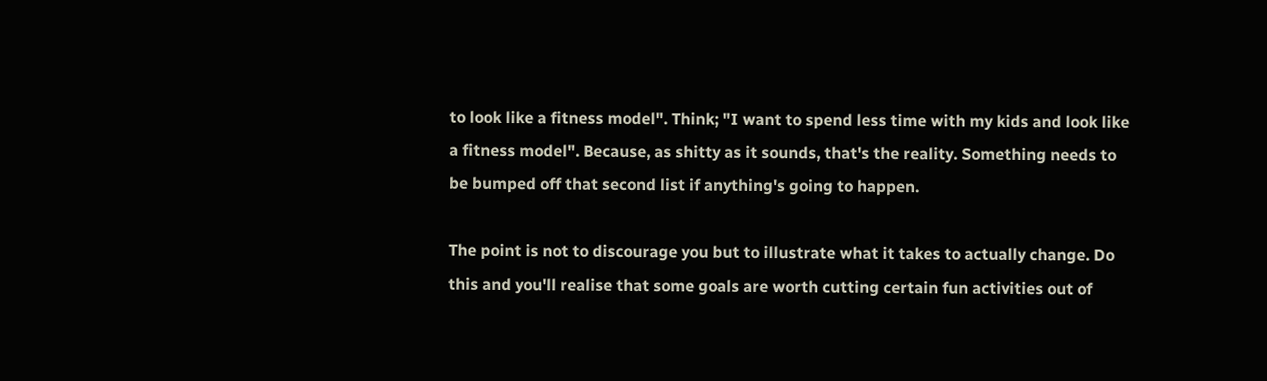to look like a fitness model". Think; "I want to spend less time with my kids and look like a fitness model". Because, as shitty as it sounds, that's the reality. Something needs to be bumped off that second list if anything's going to happen.

The point is not to discourage you but to illustrate what it takes to actually change. Do this and you'll realise that some goals are worth cutting certain fun activities out of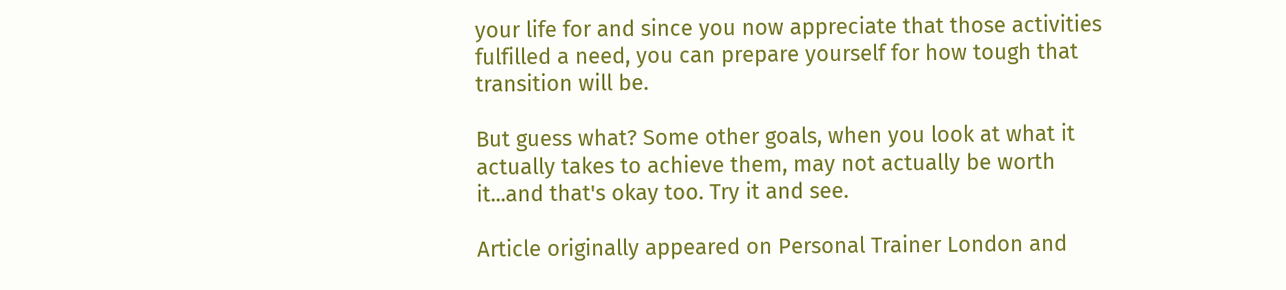your life for and since you now appreciate that those activities fulfilled a need, you can prepare yourself for how tough that transition will be.

But guess what? Some other goals, when you look at what it actually takes to achieve them, may not actually be worth it...and that's okay too. Try it and see.

Article originally appeared on Personal Trainer London and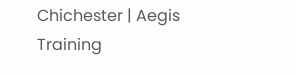Chichester | Aegis Training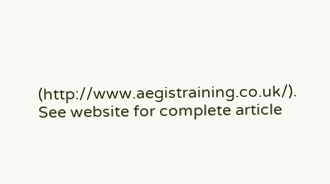(http://www.aegistraining.co.uk/).
See website for complete article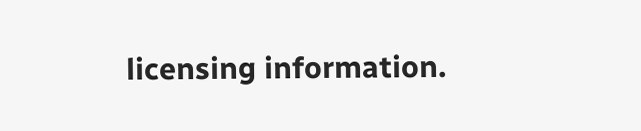licensing information.